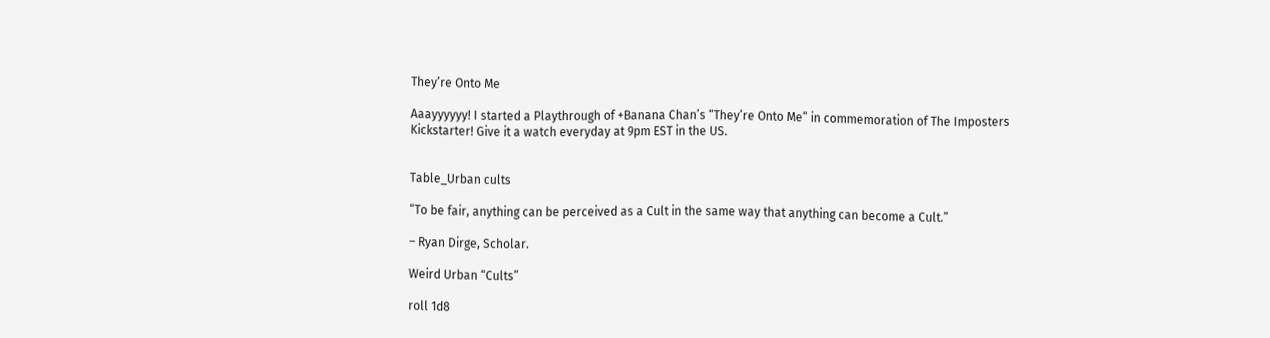They’re Onto Me

Aaayyyyyy! I started a Playthrough of +Banana Chan’s “They’re Onto Me” in commemoration of The Imposters Kickstarter! Give it a watch everyday at 9pm EST in the US.


Table_Urban cults

“To be fair, anything can be perceived as a Cult in the same way that anything can become a Cult.”

– Ryan Dirge, Scholar.

Weird Urban “Cults”

roll 1d8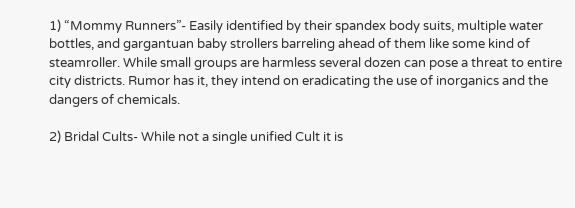1) “Mommy Runners”- Easily identified by their spandex body suits, multiple water bottles, and gargantuan baby strollers barreling ahead of them like some kind of steamroller. While small groups are harmless several dozen can pose a threat to entire city districts. Rumor has it, they intend on eradicating the use of inorganics and the dangers of chemicals.

2) Bridal Cults- While not a single unified Cult it is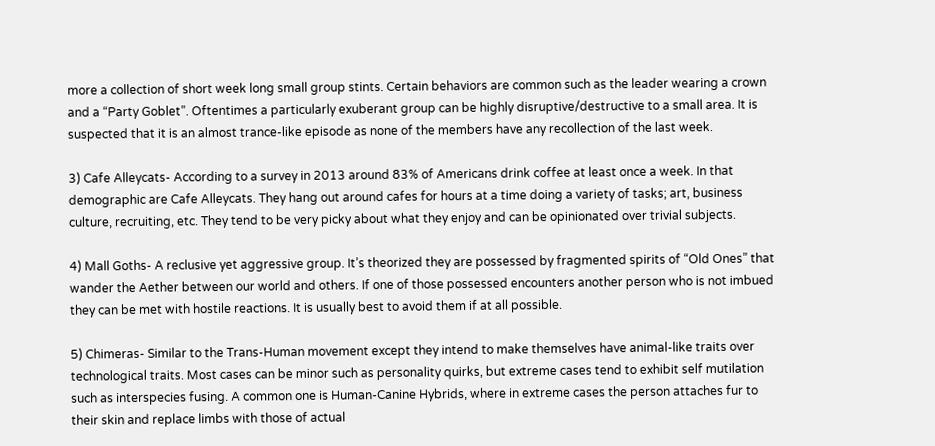more a collection of short week long small group stints. Certain behaviors are common such as the leader wearing a crown and a “Party Goblet”. Oftentimes a particularly exuberant group can be highly disruptive/destructive to a small area. It is suspected that it is an almost trance-like episode as none of the members have any recollection of the last week.

3) Cafe Alleycats- According to a survey in 2013 around 83% of Americans drink coffee at least once a week. In that demographic are Cafe Alleycats. They hang out around cafes for hours at a time doing a variety of tasks; art, business culture, recruiting, etc. They tend to be very picky about what they enjoy and can be opinionated over trivial subjects.

4) Mall Goths- A reclusive yet aggressive group. It’s theorized they are possessed by fragmented spirits of “Old Ones” that wander the Aether between our world and others. If one of those possessed encounters another person who is not imbued they can be met with hostile reactions. It is usually best to avoid them if at all possible.

5) Chimeras- Similar to the Trans-Human movement except they intend to make themselves have animal-like traits over technological traits. Most cases can be minor such as personality quirks, but extreme cases tend to exhibit self mutilation such as interspecies fusing. A common one is Human-Canine Hybrids, where in extreme cases the person attaches fur to their skin and replace limbs with those of actual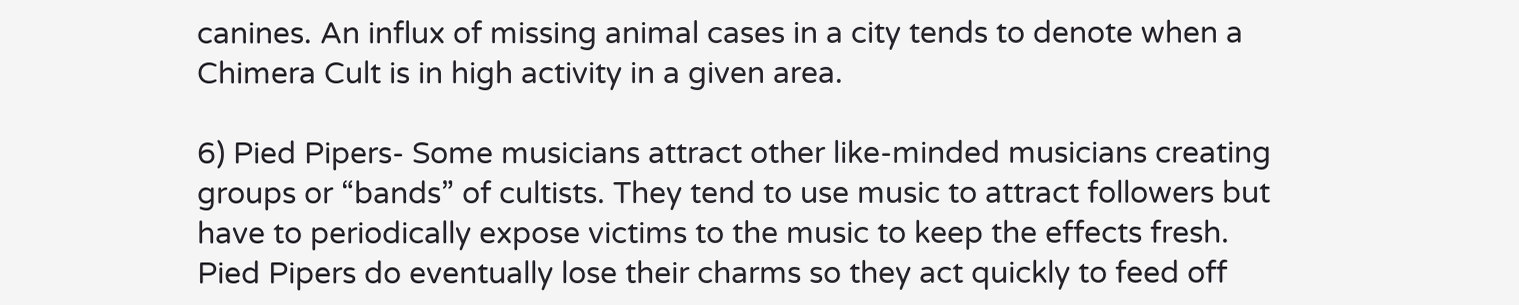canines. An influx of missing animal cases in a city tends to denote when a Chimera Cult is in high activity in a given area.

6) Pied Pipers- Some musicians attract other like-minded musicians creating groups or “bands” of cultists. They tend to use music to attract followers but have to periodically expose victims to the music to keep the effects fresh. Pied Pipers do eventually lose their charms so they act quickly to feed off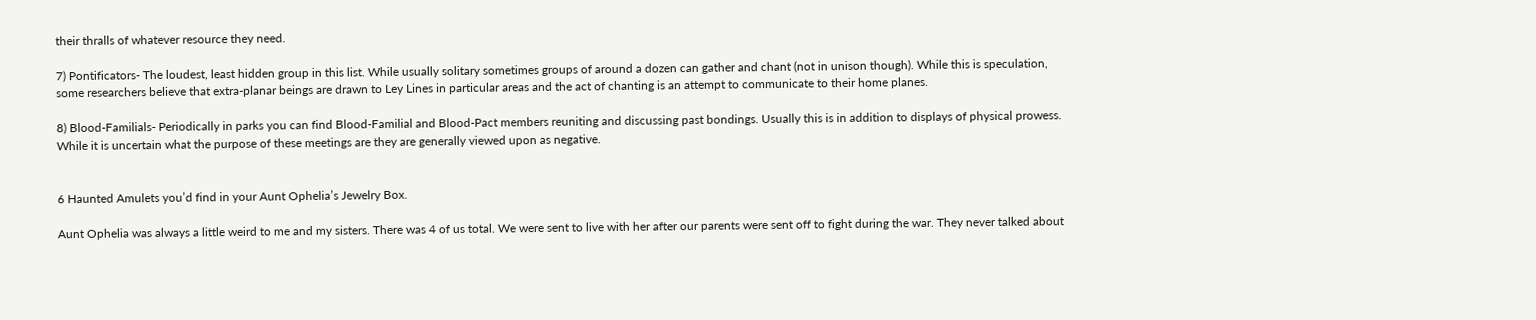their thralls of whatever resource they need.

7) Pontificators- The loudest, least hidden group in this list. While usually solitary sometimes groups of around a dozen can gather and chant (not in unison though). While this is speculation, some researchers believe that extra-planar beings are drawn to Ley Lines in particular areas and the act of chanting is an attempt to communicate to their home planes.

8) Blood-Familials- Periodically in parks you can find Blood-Familial and Blood-Pact members reuniting and discussing past bondings. Usually this is in addition to displays of physical prowess. While it is uncertain what the purpose of these meetings are they are generally viewed upon as negative.


6 Haunted Amulets you’d find in your Aunt Ophelia’s Jewelry Box.

Aunt Ophelia was always a little weird to me and my sisters. There was 4 of us total. We were sent to live with her after our parents were sent off to fight during the war. They never talked about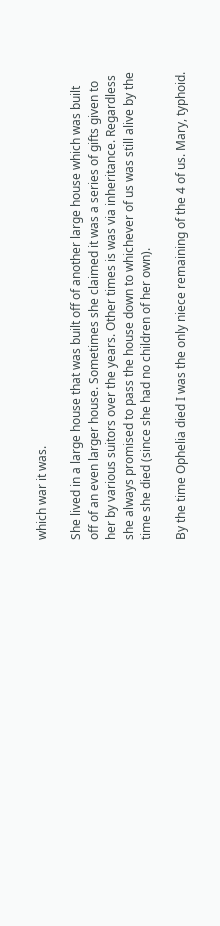which war it was.

She lived in a large house that was built off of another large house which was built off of an even larger house. Sometimes she claimed it was a series of gifts given to her by various suitors over the years. Other times is was via inheritance. Regardless she always promised to pass the house down to whichever of us was still alive by the time she died (since she had no children of her own).

By the time Ophelia died I was the only niece remaining of the 4 of us. Mary, typhoid.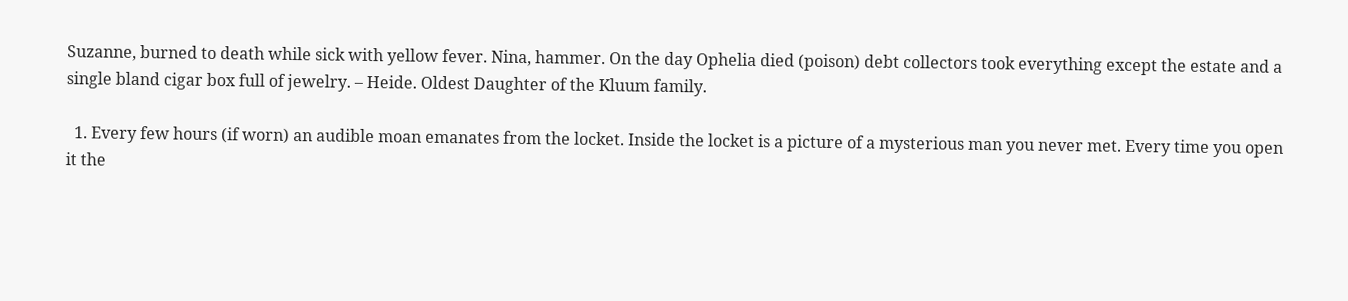Suzanne, burned to death while sick with yellow fever. Nina, hammer. On the day Ophelia died (poison) debt collectors took everything except the estate and a single bland cigar box full of jewelry. – Heide. Oldest Daughter of the Kluum family.

  1. Every few hours (if worn) an audible moan emanates from the locket. Inside the locket is a picture of a mysterious man you never met. Every time you open it the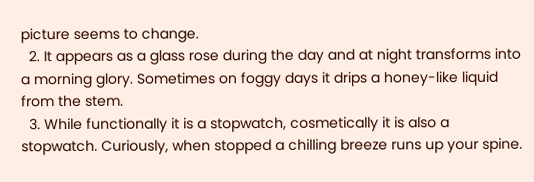picture seems to change.
  2. It appears as a glass rose during the day and at night transforms into a morning glory. Sometimes on foggy days it drips a honey-like liquid from the stem.
  3. While functionally it is a stopwatch, cosmetically it is also a stopwatch. Curiously, when stopped a chilling breeze runs up your spine.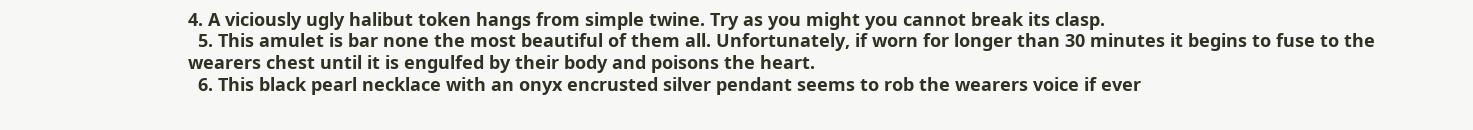4. A viciously ugly halibut token hangs from simple twine. Try as you might you cannot break its clasp.
  5. This amulet is bar none the most beautiful of them all. Unfortunately, if worn for longer than 30 minutes it begins to fuse to the wearers chest until it is engulfed by their body and poisons the heart.
  6. This black pearl necklace with an onyx encrusted silver pendant seems to rob the wearers voice if ever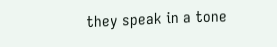they speak in a tone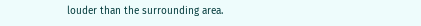louder than the surrounding area.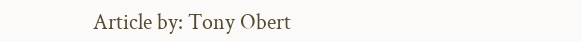Article by: Tony Obert